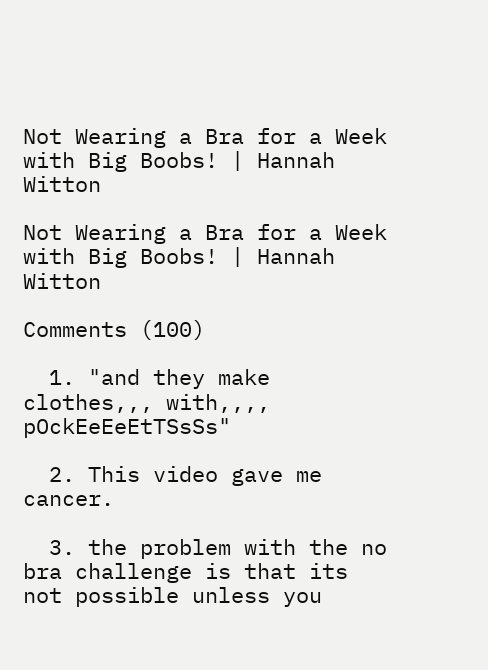Not Wearing a Bra for a Week with Big Boobs! | Hannah Witton

Not Wearing a Bra for a Week with Big Boobs! | Hannah Witton

Comments (100)

  1. "and they make clothes,,, with,,,, pOckEeEeEtTSsSs"

  2. This video gave me cancer.

  3. the problem with the no bra challenge is that its not possible unless you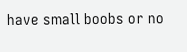have small boobs or no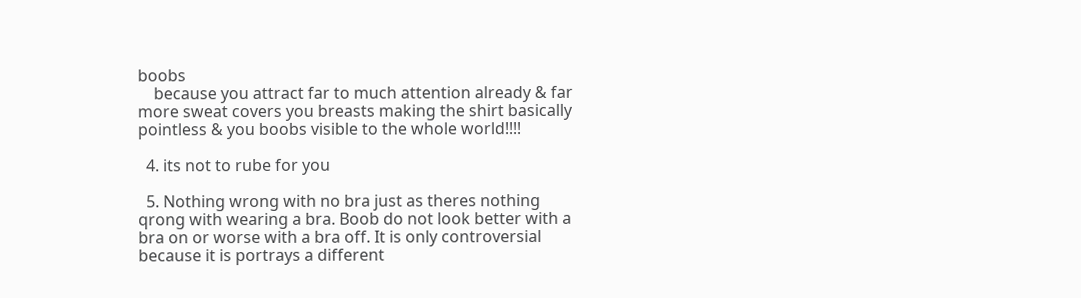boobs
    because you attract far to much attention already & far more sweat covers you breasts making the shirt basically pointless & you boobs visible to the whole world!!!!

  4. its not to rube for you

  5. Nothing wrong with no bra just as theres nothing qrong with wearing a bra. Boob do not look better with a bra on or worse with a bra off. It is only controversial because it is portrays a different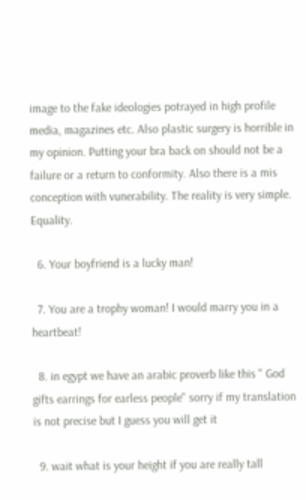image to the fake ideologies potrayed in high profile media, magazines etc. Also plastic surgery is horrible in my opinion. Putting your bra back on should not be a failure or a return to conformity. Also there is a mis conception with vunerability. The reality is very simple. Equality.

  6. Your boyfriend is a lucky man!

  7. You are a trophy woman! I would marry you in a heartbeat!

  8. in egypt we have an arabic proverb like this " God gifts earrings for earless people" sorry if my translation is not precise but I guess you will get it

  9. wait what is your height if you are really tall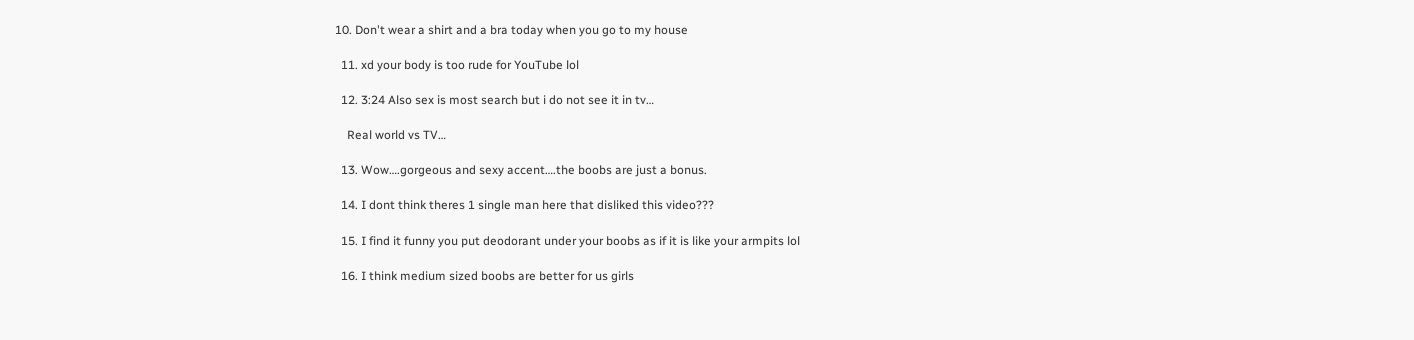10. Don't wear a shirt and a bra today when you go to my house

  11. xd your body is too rude for YouTube lol

  12. 3:24 Also sex is most search but i do not see it in tv…

    Real world vs TV…

  13. Wow….gorgeous and sexy accent….the boobs are just a bonus.

  14. I dont think theres 1 single man here that disliked this video???

  15. I find it funny you put deodorant under your boobs as if it is like your armpits lol

  16. I think medium sized boobs are better for us girls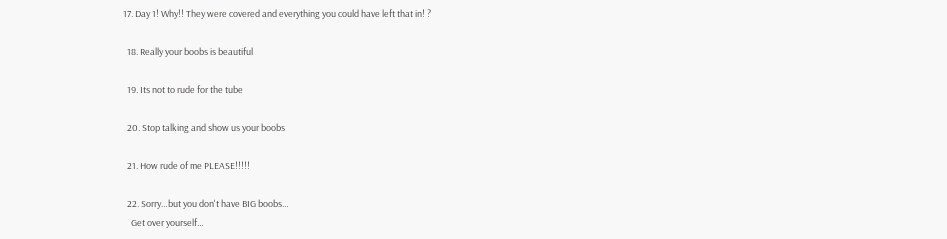17. Day 1! Why!! They were covered and everything you could have left that in! ?

  18. Really your boobs is beautiful

  19. Its not to rude for the tube

  20. Stop talking and show us your boobs

  21. How rude of me PLEASE!!!!!

  22. Sorry…but you don't have BIG boobs…
    Get over yourself…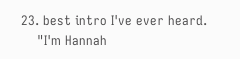23. best intro I've ever heard.
    "I'm Hannah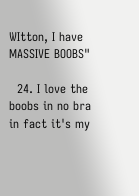WItton, I have MASSIVE BOOBS"

  24. I love the boobs in no bra in fact it's my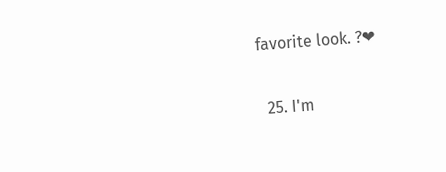favorite look. ?❤

  25. I'm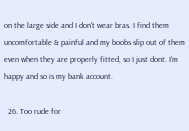on the large side and I don't wear bras. I find them uncomfortable & painful and my boobs slip out of them even when they are properly fitted, so I just dont. I'm happy and so is my bank account.

  26. Too rude for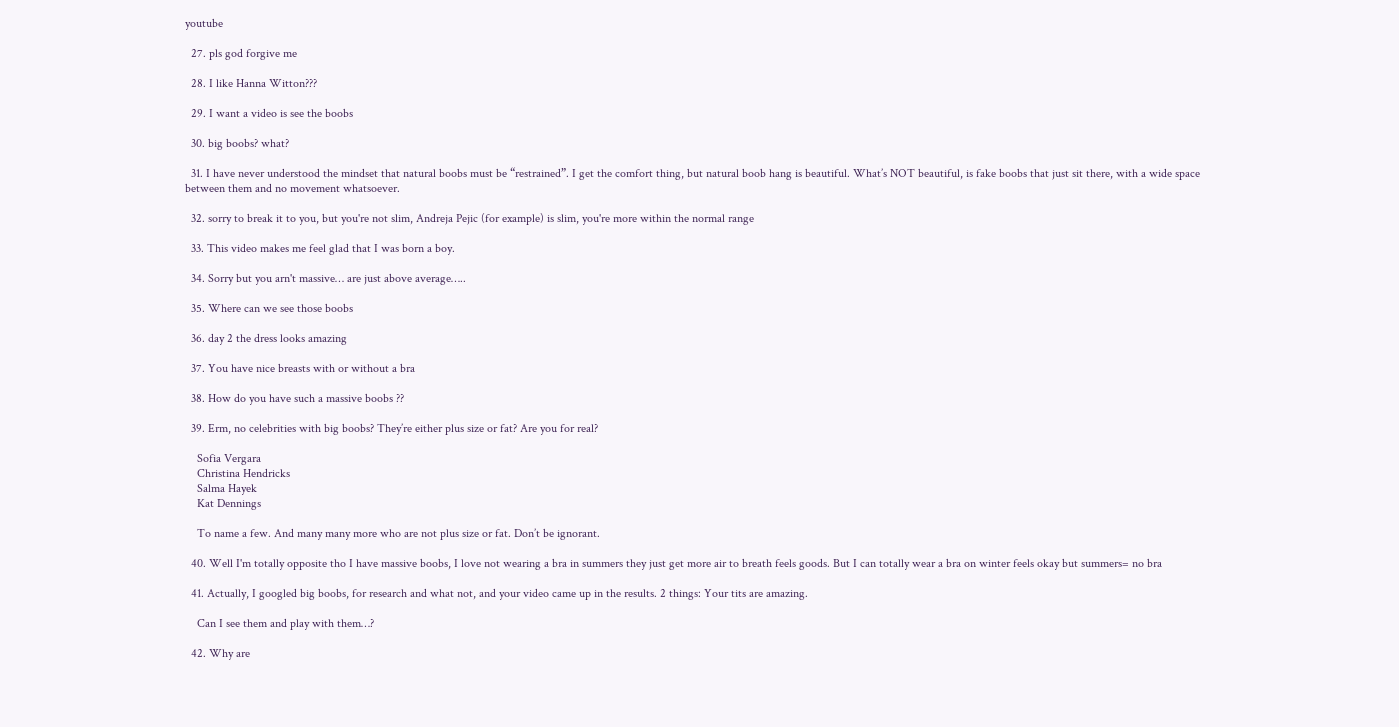youtube

  27. pls god forgive me

  28. I like Hanna Witton???

  29. I want a video is see the boobs

  30. big boobs? what?

  31. I have never understood the mindset that natural boobs must be “restrained”. I get the comfort thing, but natural boob hang is beautiful. What’s NOT beautiful, is fake boobs that just sit there, with a wide space between them and no movement whatsoever.

  32. sorry to break it to you, but you're not slim, Andreja Pejic (for example) is slim, you're more within the normal range

  33. This video makes me feel glad that I was born a boy.

  34. Sorry but you arn't massive… are just above average…..

  35. Where can we see those boobs

  36. day 2 the dress looks amazing

  37. You have nice breasts with or without a bra

  38. How do you have such a massive boobs ??

  39. Erm, no celebrities with big boobs? They’re either plus size or fat? Are you for real?

    Sofia Vergara
    Christina Hendricks
    Salma Hayek
    Kat Dennings

    To name a few. And many many more who are not plus size or fat. Don’t be ignorant.

  40. Well I'm totally opposite tho I have massive boobs, I love not wearing a bra in summers they just get more air to breath feels goods. But I can totally wear a bra on winter feels okay but summers= no bra

  41. Actually, I googled big boobs, for research and what not, and your video came up in the results. 2 things: Your tits are amazing.

    Can I see them and play with them…?

  42. Why are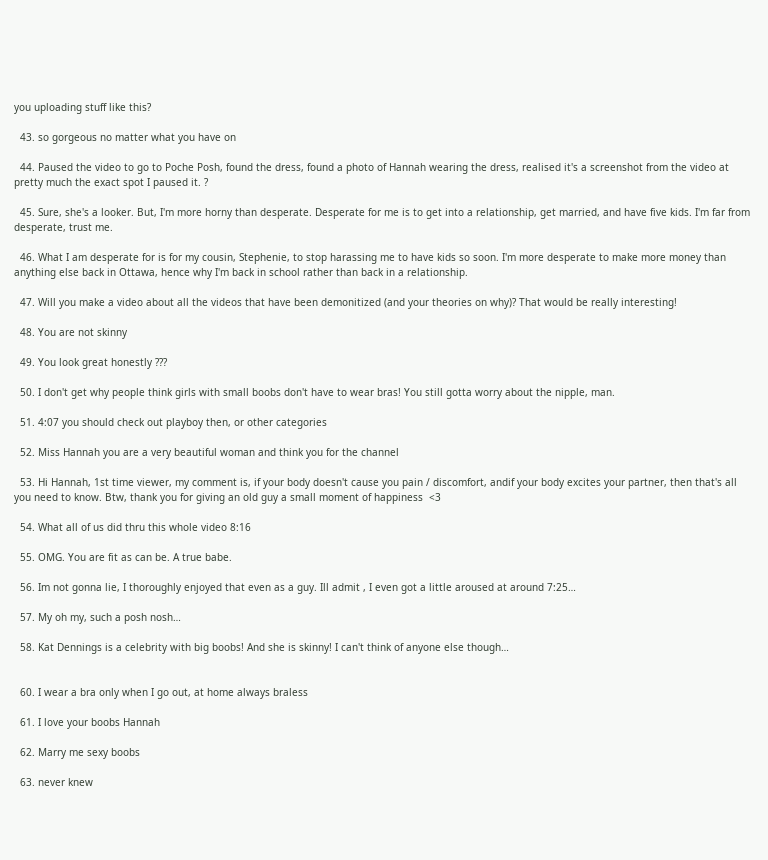you uploading stuff like this?

  43. so gorgeous no matter what you have on

  44. Paused the video to go to Poche Posh, found the dress, found a photo of Hannah wearing the dress, realised it's a screenshot from the video at pretty much the exact spot I paused it. ?

  45. Sure, she's a looker. But, I'm more horny than desperate. Desperate for me is to get into a relationship, get married, and have five kids. I'm far from desperate, trust me.

  46. What I am desperate for is for my cousin, Stephenie, to stop harassing me to have kids so soon. I'm more desperate to make more money than anything else back in Ottawa, hence why I'm back in school rather than back in a relationship.

  47. Will you make a video about all the videos that have been demonitized (and your theories on why)? That would be really interesting!

  48. You are not skinny

  49. You look great honestly ???

  50. I don't get why people think girls with small boobs don't have to wear bras! You still gotta worry about the nipple, man.

  51. 4:07 you should check out playboy then, or other categories

  52. Miss Hannah you are a very beautiful woman and think you for the channel

  53. Hi Hannah, 1st time viewer, my comment is, if your body doesn't cause you pain / discomfort, andif your body excites your partner, then that's all you need to know. Btw, thank you for giving an old guy a small moment of happiness  <3

  54. What all of us did thru this whole video 8:16

  55. OMG. You are fit as can be. A true babe.

  56. Im not gonna lie, I thoroughly enjoyed that even as a guy. Ill admit , I even got a little aroused at around 7:25…

  57. My oh my, such a posh nosh…

  58. Kat Dennings is a celebrity with big boobs! And she is skinny! I can't think of anyone else though…


  60. I wear a bra only when I go out, at home always braless

  61. I love your boobs Hannah

  62. Marry me sexy boobs

  63. never knew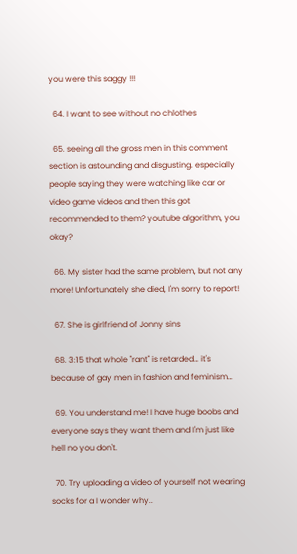you were this saggy !!!

  64. I want to see without no chlothes

  65. seeing all the gross men in this comment section is astounding and disgusting. especially people saying they were watching like car or video game videos and then this got recommended to them? youtube algorithm, you okay?

  66. My sister had the same problem, but not any more! Unfortunately she died, I'm sorry to report!

  67. She is girlfriend of Jonny sins

  68. 3:15 that whole "rant" is retarded… it's because of gay men in fashion and feminism…

  69. You understand me! I have huge boobs and everyone says they want them and I'm just like hell no you don't.

  70. Try uploading a video of yourself not wearing socks for a I wonder why..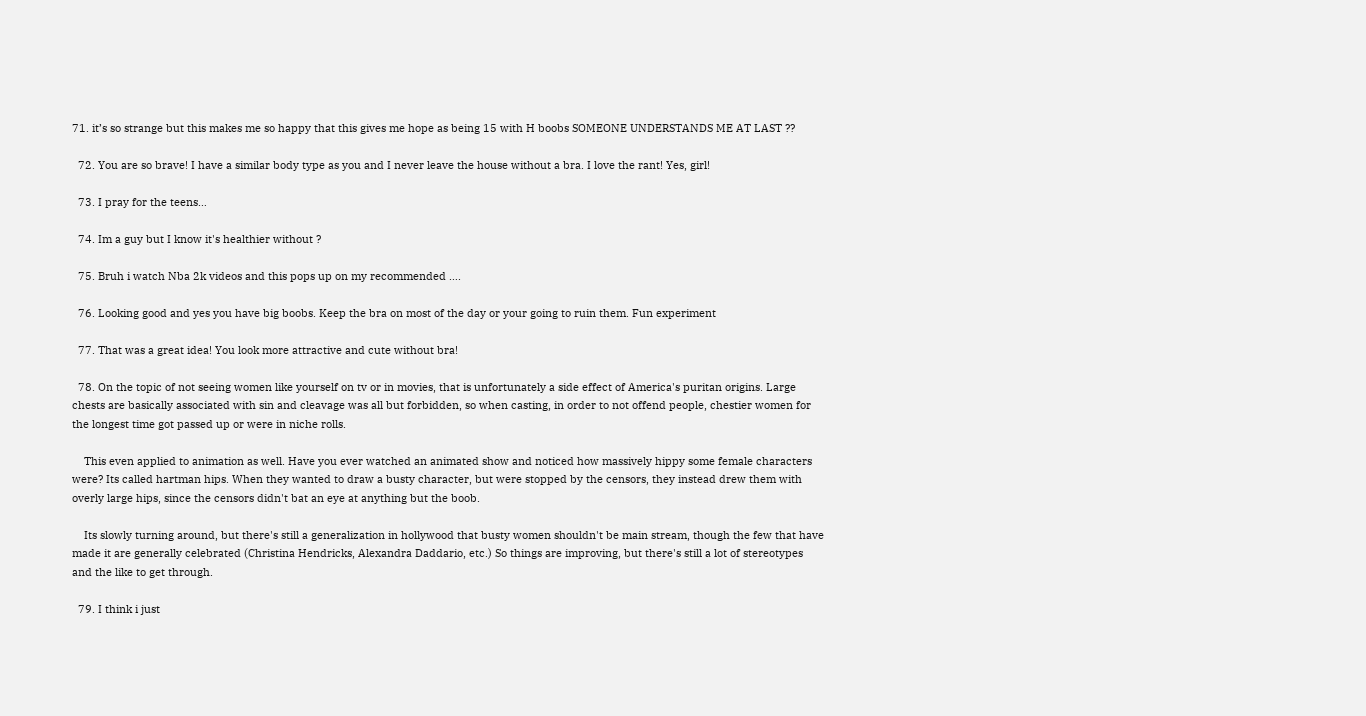71. it’s so strange but this makes me so happy that this gives me hope as being 15 with H boobs SOMEONE UNDERSTANDS ME AT LAST ??

  72. You are so brave! I have a similar body type as you and I never leave the house without a bra. I love the rant! Yes, girl!

  73. I pray for the teens…

  74. Im a guy but I know it's healthier without ?

  75. Bruh i watch Nba 2k videos and this pops up on my recommended ….

  76. Looking good and yes you have big boobs. Keep the bra on most of the day or your going to ruin them. Fun experiment

  77. That was a great idea! You look more attractive and cute without bra!

  78. On the topic of not seeing women like yourself on tv or in movies, that is unfortunately a side effect of America's puritan origins. Large chests are basically associated with sin and cleavage was all but forbidden, so when casting, in order to not offend people, chestier women for the longest time got passed up or were in niche rolls.

    This even applied to animation as well. Have you ever watched an animated show and noticed how massively hippy some female characters were? Its called hartman hips. When they wanted to draw a busty character, but were stopped by the censors, they instead drew them with overly large hips, since the censors didn't bat an eye at anything but the boob.

    Its slowly turning around, but there's still a generalization in hollywood that busty women shouldn't be main stream, though the few that have made it are generally celebrated (Christina Hendricks, Alexandra Daddario, etc.) So things are improving, but there's still a lot of stereotypes and the like to get through.

  79. I think i just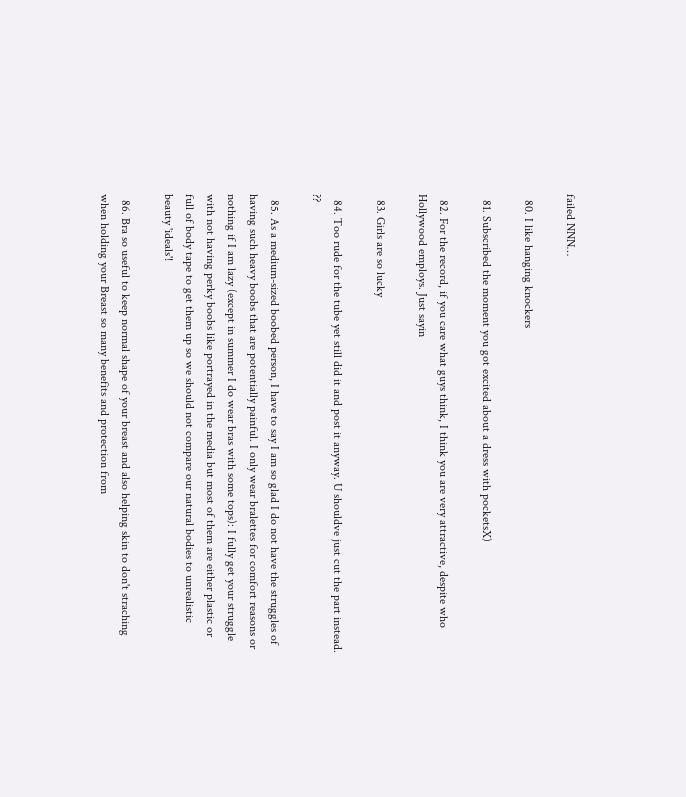failed NNN…

  80. I like hanging knockers

  81. Subscribed the moment you got excited about a dress with pocketsX)

  82. For the record, if you care what guys think, I think you are very attractive, despite who Hollywood employs. Just sayin

  83. Girls are so lucky

  84. Too rude for the tube yet still did it and post it anyway. U shouldve just cut the part instead. ??

  85. As a medium-sized boobed person, I have to say I am so glad I do not have the struggles of having such heavy boobs that are potentially painful. I only wear bralettes for comfort reasons or nothing if I am lazy (except in summer I do wear bras with some tops): I fully get your struggle with not having perky boobs like portrayed in the media but most of them are either plastic or full of body tape to get them up so we should not compare our natural bodies to unrealistic beauty 'ideals'!

  86. Bra so useful to keep normal shape of your breast and also helping skin to don't straching when holding your Breast so many benefits and protection from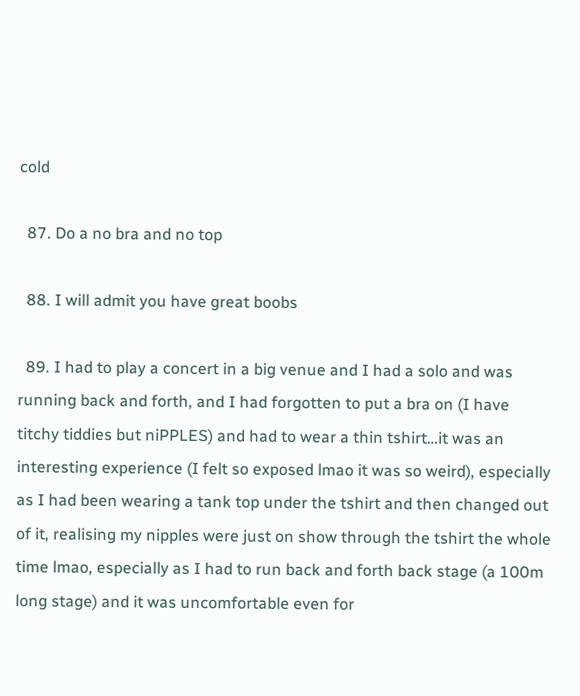cold

  87. Do a no bra and no top

  88. I will admit you have great boobs

  89. I had to play a concert in a big venue and I had a solo and was running back and forth, and I had forgotten to put a bra on (I have titchy tiddies but niPPLES) and had to wear a thin tshirt…it was an interesting experience (I felt so exposed lmao it was so weird), especially as I had been wearing a tank top under the tshirt and then changed out of it, realising my nipples were just on show through the tshirt the whole time lmao, especially as I had to run back and forth back stage (a 100m long stage) and it was uncomfortable even for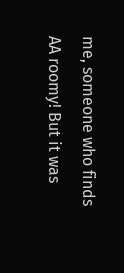me, someone who finds AA roomy! But it was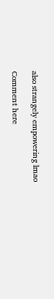also strangely empowering lmao

Comment here